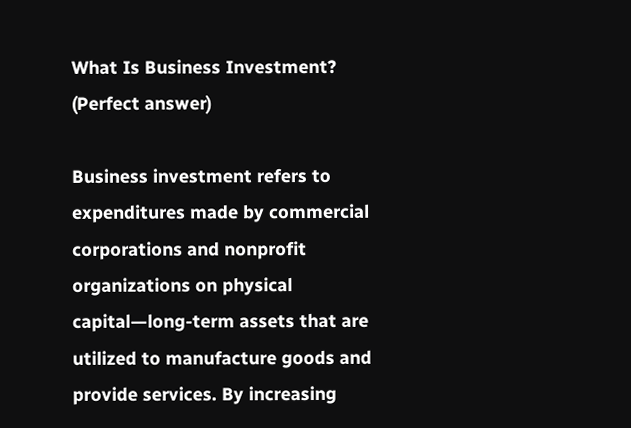What Is Business Investment? (Perfect answer)

Business investment refers to expenditures made by commercial corporations and nonprofit organizations on physical capital—long-term assets that are utilized to manufacture goods and provide services. By increasing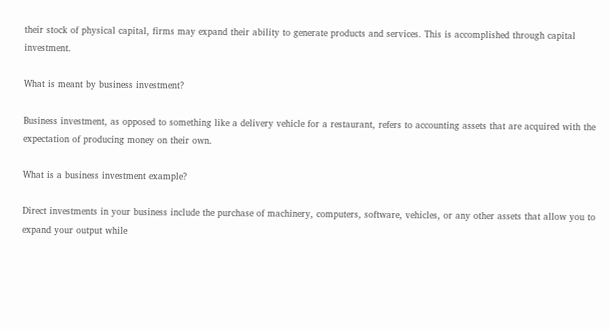their stock of physical capital, firms may expand their ability to generate products and services. This is accomplished through capital investment.

What is meant by business investment?

Business investment, as opposed to something like a delivery vehicle for a restaurant, refers to accounting assets that are acquired with the expectation of producing money on their own.

What is a business investment example?

Direct investments in your business include the purchase of machinery, computers, software, vehicles, or any other assets that allow you to expand your output while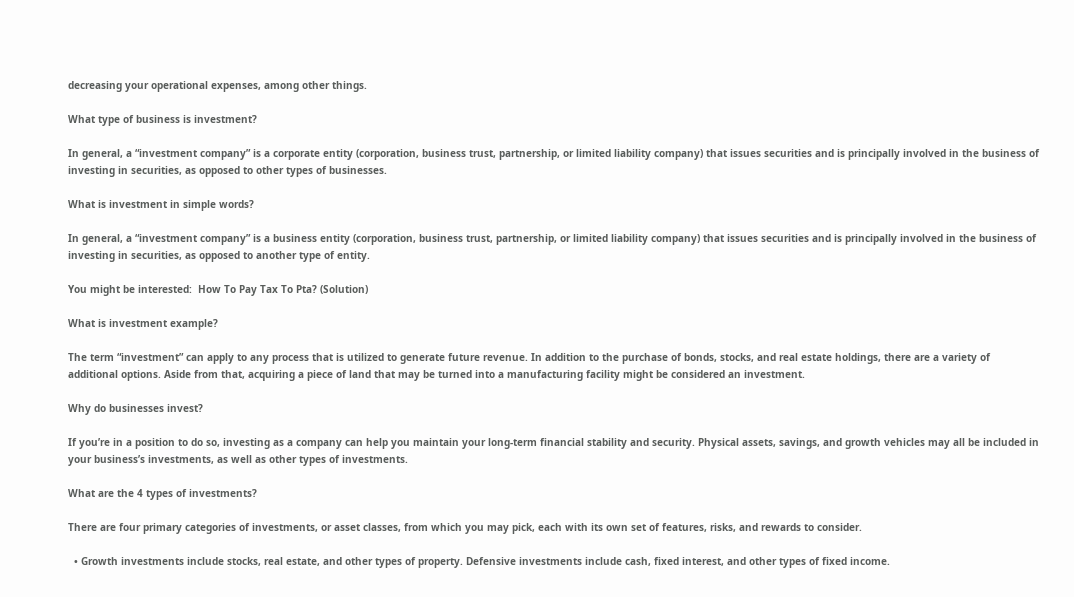decreasing your operational expenses, among other things.

What type of business is investment?

In general, a “investment company” is a corporate entity (corporation, business trust, partnership, or limited liability company) that issues securities and is principally involved in the business of investing in securities, as opposed to other types of businesses.

What is investment in simple words?

In general, a “investment company” is a business entity (corporation, business trust, partnership, or limited liability company) that issues securities and is principally involved in the business of investing in securities, as opposed to another type of entity.

You might be interested:  How To Pay Tax To Pta? (Solution)

What is investment example?

The term “investment” can apply to any process that is utilized to generate future revenue. In addition to the purchase of bonds, stocks, and real estate holdings, there are a variety of additional options. Aside from that, acquiring a piece of land that may be turned into a manufacturing facility might be considered an investment.

Why do businesses invest?

If you’re in a position to do so, investing as a company can help you maintain your long-term financial stability and security. Physical assets, savings, and growth vehicles may all be included in your business’s investments, as well as other types of investments.

What are the 4 types of investments?

There are four primary categories of investments, or asset classes, from which you may pick, each with its own set of features, risks, and rewards to consider.

  • Growth investments include stocks, real estate, and other types of property. Defensive investments include cash, fixed interest, and other types of fixed income.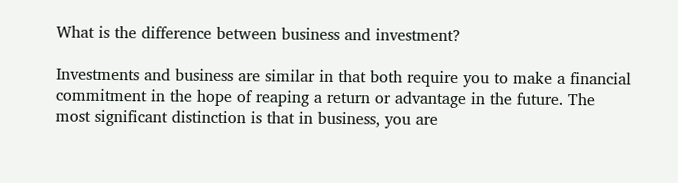What is the difference between business and investment?

Investments and business are similar in that both require you to make a financial commitment in the hope of reaping a return or advantage in the future. The most significant distinction is that in business, you are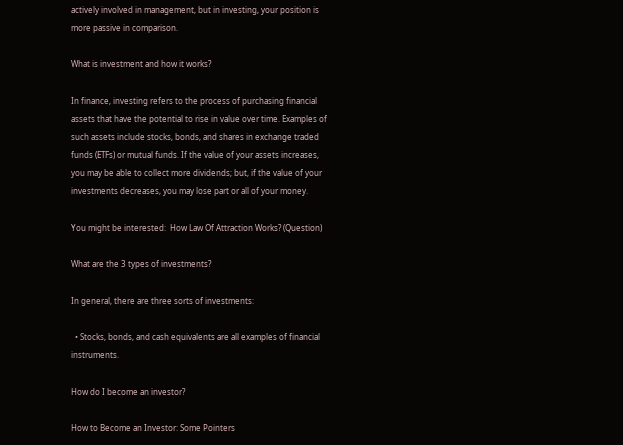actively involved in management, but in investing, your position is more passive in comparison.

What is investment and how it works?

In finance, investing refers to the process of purchasing financial assets that have the potential to rise in value over time. Examples of such assets include stocks, bonds, and shares in exchange traded funds (ETFs) or mutual funds. If the value of your assets increases, you may be able to collect more dividends; but, if the value of your investments decreases, you may lose part or all of your money.

You might be interested:  How Law Of Attraction Works? (Question)

What are the 3 types of investments?

In general, there are three sorts of investments:

  • Stocks, bonds, and cash equivalents are all examples of financial instruments.

How do I become an investor?

How to Become an Investor: Some Pointers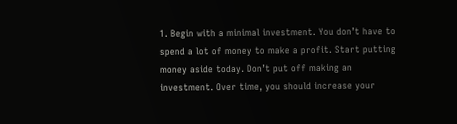1. Begin with a minimal investment. You don’t have to spend a lot of money to make a profit. Start putting money aside today. Don’t put off making an investment. Over time, you should increase your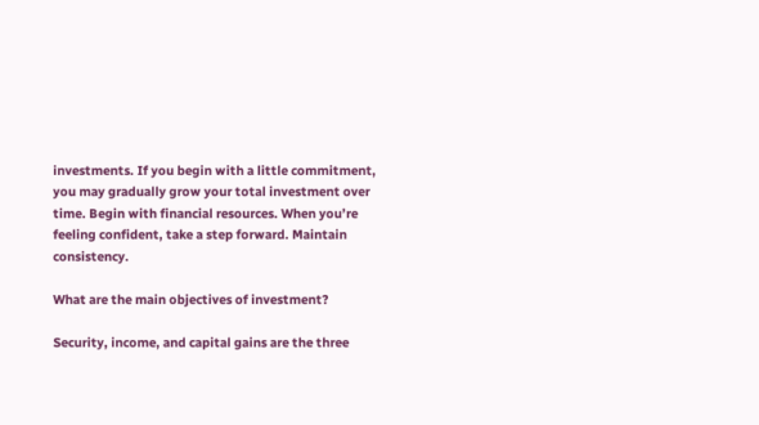investments. If you begin with a little commitment, you may gradually grow your total investment over time. Begin with financial resources. When you’re feeling confident, take a step forward. Maintain consistency.

What are the main objectives of investment?

Security, income, and capital gains are the three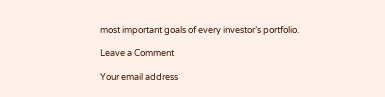most important goals of every investor’s portfolio.

Leave a Comment

Your email address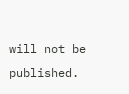will not be published.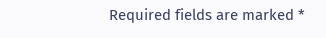Required fields are marked *